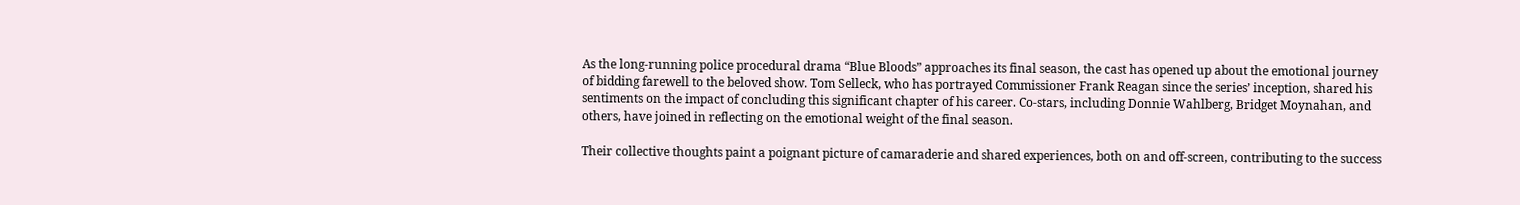As the long-running police procedural drama “Blue Bloods” approaches its final season, the cast has opened up about the emotional journey of bidding farewell to the beloved show. Tom Selleck, who has portrayed Commissioner Frank Reagan since the series’ inception, shared his sentiments on the impact of concluding this significant chapter of his career. Co-stars, including Donnie Wahlberg, Bridget Moynahan, and others, have joined in reflecting on the emotional weight of the final season.

Their collective thoughts paint a poignant picture of camaraderie and shared experiences, both on and off-screen, contributing to the success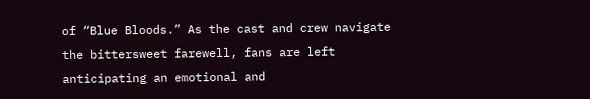of “Blue Bloods.” As the cast and crew navigate the bittersweet farewell, fans are left anticipating an emotional and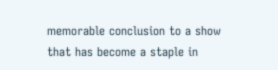memorable conclusion to a show that has become a staple in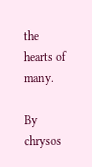the hearts of many.

By chrysos